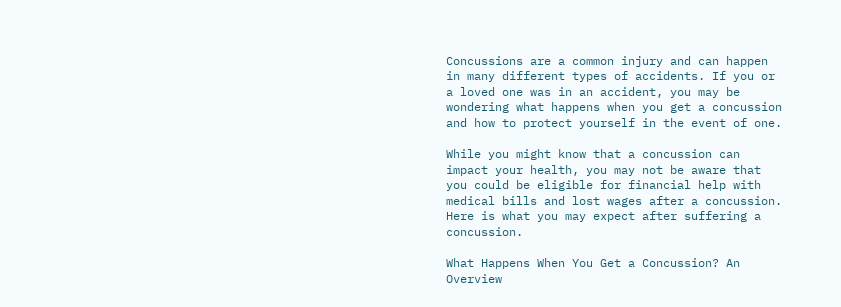Concussions are a common injury and can happen in many different types of accidents. If you or a loved one was in an accident, you may be wondering what happens when you get a concussion and how to protect yourself in the event of one.

While you might know that a concussion can impact your health, you may not be aware that you could be eligible for financial help with medical bills and lost wages after a concussion. Here is what you may expect after suffering a concussion.

What Happens When You Get a Concussion? An Overview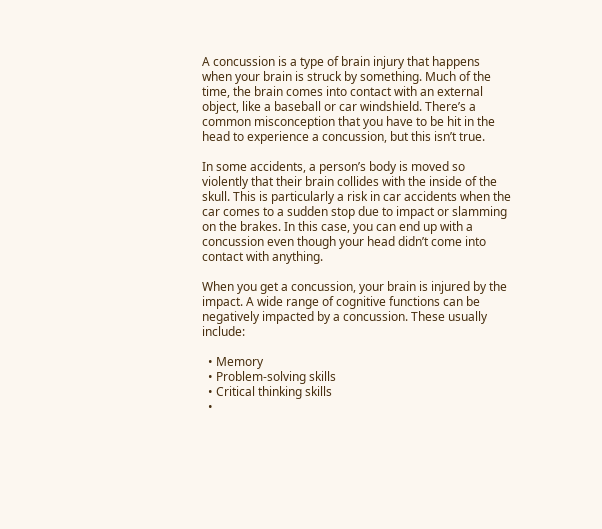A concussion is a type of brain injury that happens when your brain is struck by something. Much of the time, the brain comes into contact with an external object, like a baseball or car windshield. There’s a common misconception that you have to be hit in the head to experience a concussion, but this isn’t true.

In some accidents, a person’s body is moved so violently that their brain collides with the inside of the skull. This is particularly a risk in car accidents when the car comes to a sudden stop due to impact or slamming on the brakes. In this case, you can end up with a concussion even though your head didn’t come into contact with anything.

When you get a concussion, your brain is injured by the impact. A wide range of cognitive functions can be negatively impacted by a concussion. These usually include:

  • Memory
  • Problem-solving skills
  • Critical thinking skills
  •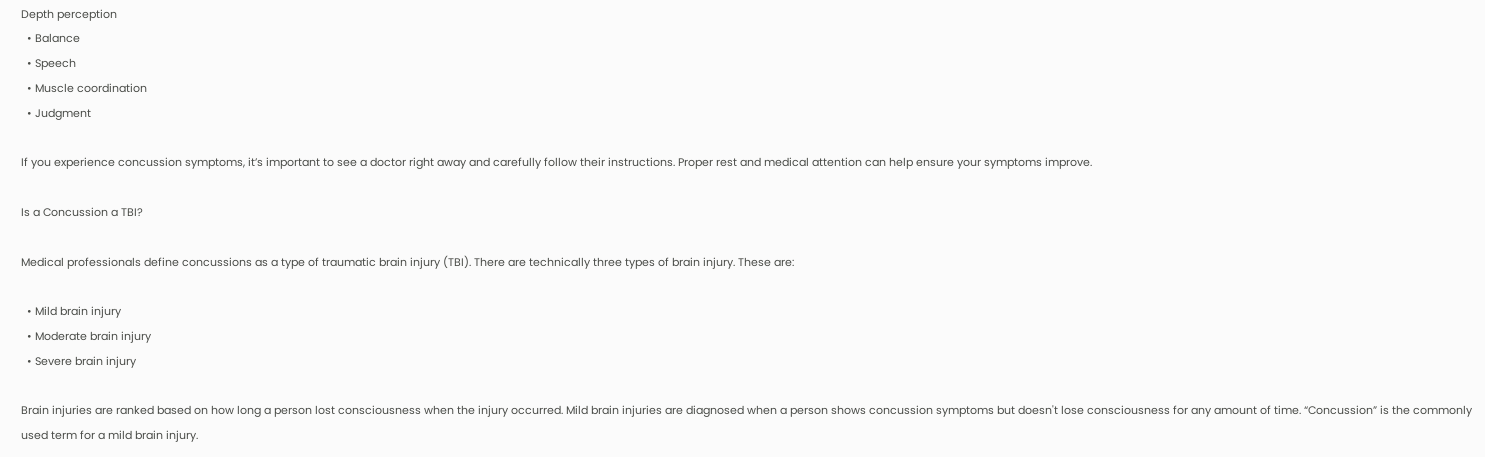Depth perception
  • Balance
  • Speech
  • Muscle coordination
  • Judgment

If you experience concussion symptoms, it’s important to see a doctor right away and carefully follow their instructions. Proper rest and medical attention can help ensure your symptoms improve.

Is a Concussion a TBI?

Medical professionals define concussions as a type of traumatic brain injury (TBI). There are technically three types of brain injury. These are:

  • Mild brain injury
  • Moderate brain injury
  • Severe brain injury

Brain injuries are ranked based on how long a person lost consciousness when the injury occurred. Mild brain injuries are diagnosed when a person shows concussion symptoms but doesn't lose consciousness for any amount of time. “Concussion” is the commonly used term for a mild brain injury.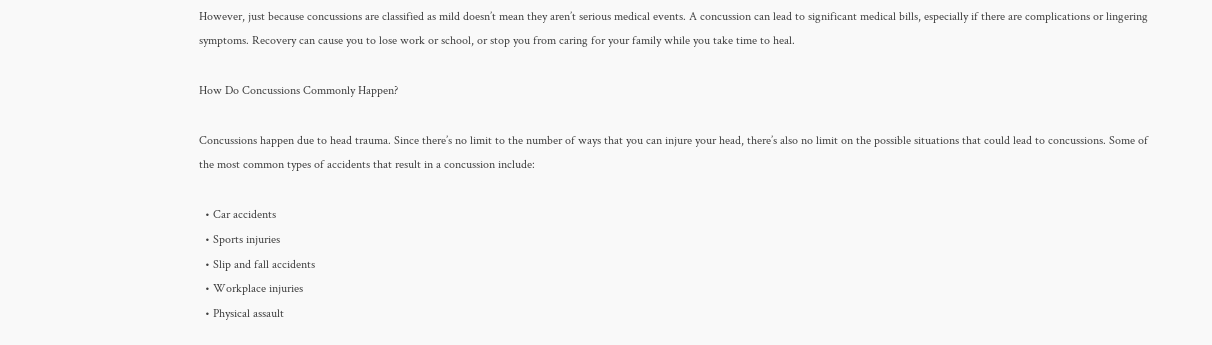However, just because concussions are classified as mild doesn’t mean they aren’t serious medical events. A concussion can lead to significant medical bills, especially if there are complications or lingering symptoms. Recovery can cause you to lose work or school, or stop you from caring for your family while you take time to heal.

How Do Concussions Commonly Happen?

Concussions happen due to head trauma. Since there’s no limit to the number of ways that you can injure your head, there’s also no limit on the possible situations that could lead to concussions. Some of the most common types of accidents that result in a concussion include:

  • Car accidents
  • Sports injuries
  • Slip and fall accidents
  • Workplace injuries
  • Physical assault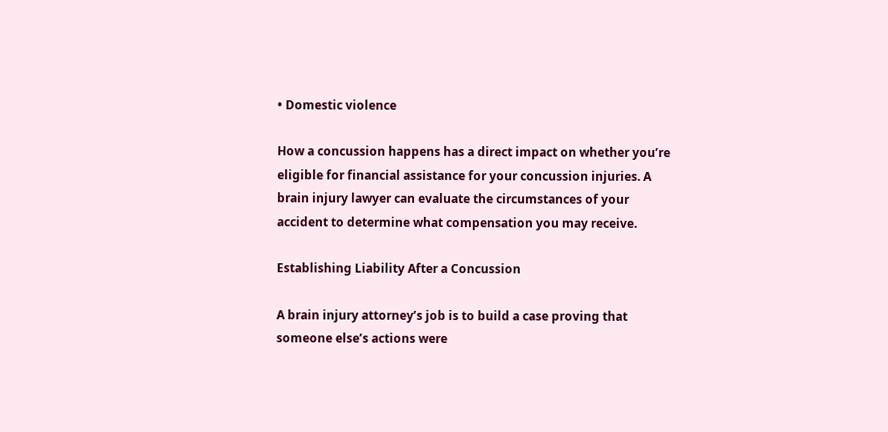• Domestic violence

How a concussion happens has a direct impact on whether you’re eligible for financial assistance for your concussion injuries. A brain injury lawyer can evaluate the circumstances of your accident to determine what compensation you may receive.

Establishing Liability After a Concussion

A brain injury attorney’s job is to build a case proving that someone else’s actions were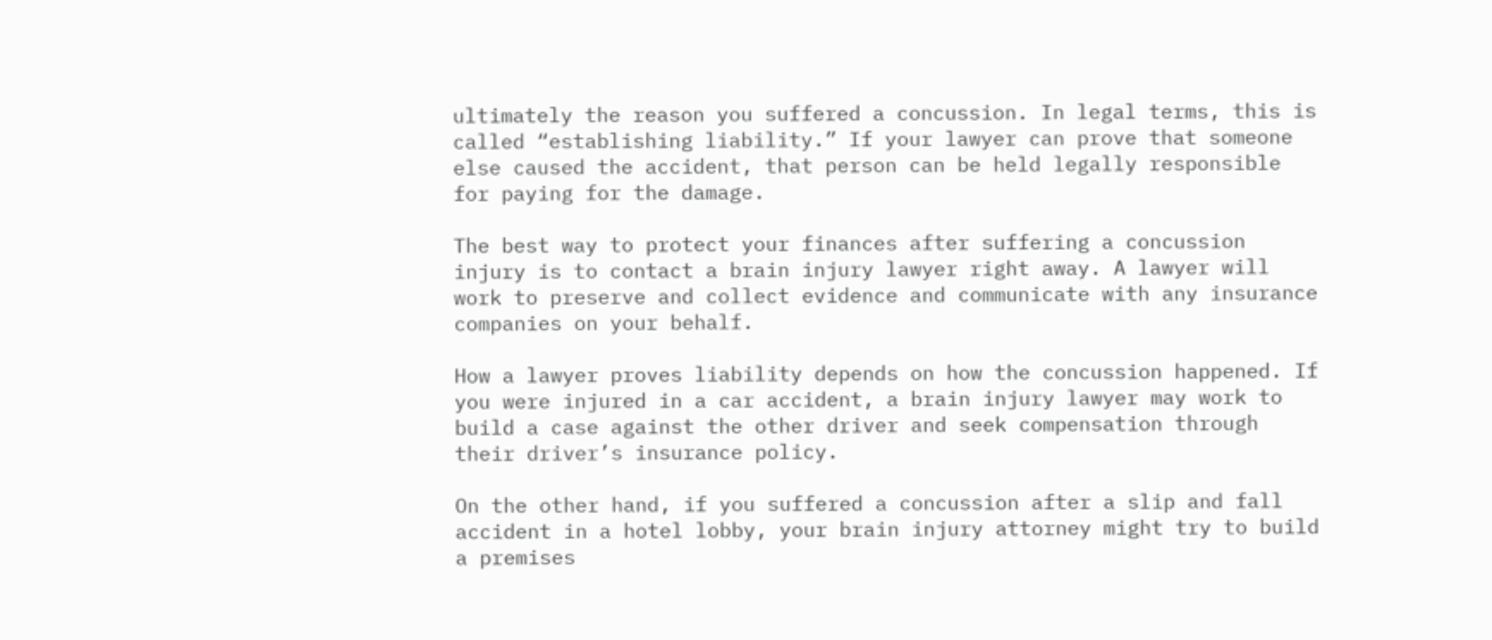ultimately the reason you suffered a concussion. In legal terms, this is called “establishing liability.” If your lawyer can prove that someone else caused the accident, that person can be held legally responsible for paying for the damage.

The best way to protect your finances after suffering a concussion injury is to contact a brain injury lawyer right away. A lawyer will work to preserve and collect evidence and communicate with any insurance companies on your behalf.

How a lawyer proves liability depends on how the concussion happened. If you were injured in a car accident, a brain injury lawyer may work to build a case against the other driver and seek compensation through their driver’s insurance policy.

On the other hand, if you suffered a concussion after a slip and fall accident in a hotel lobby, your brain injury attorney might try to build a premises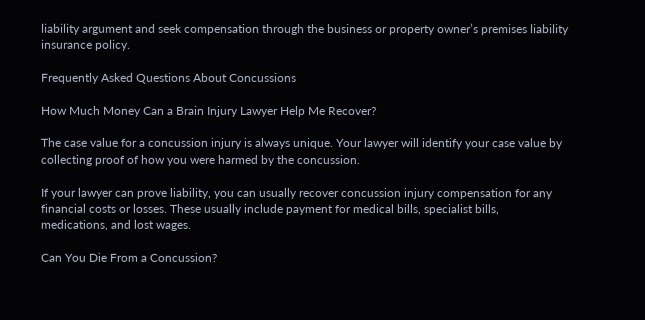liability argument and seek compensation through the business or property owner’s premises liability insurance policy.

Frequently Asked Questions About Concussions

How Much Money Can a Brain Injury Lawyer Help Me Recover?

The case value for a concussion injury is always unique. Your lawyer will identify your case value by collecting proof of how you were harmed by the concussion.

If your lawyer can prove liability, you can usually recover concussion injury compensation for any financial costs or losses. These usually include payment for medical bills, specialist bills, medications, and lost wages.

Can You Die From a Concussion?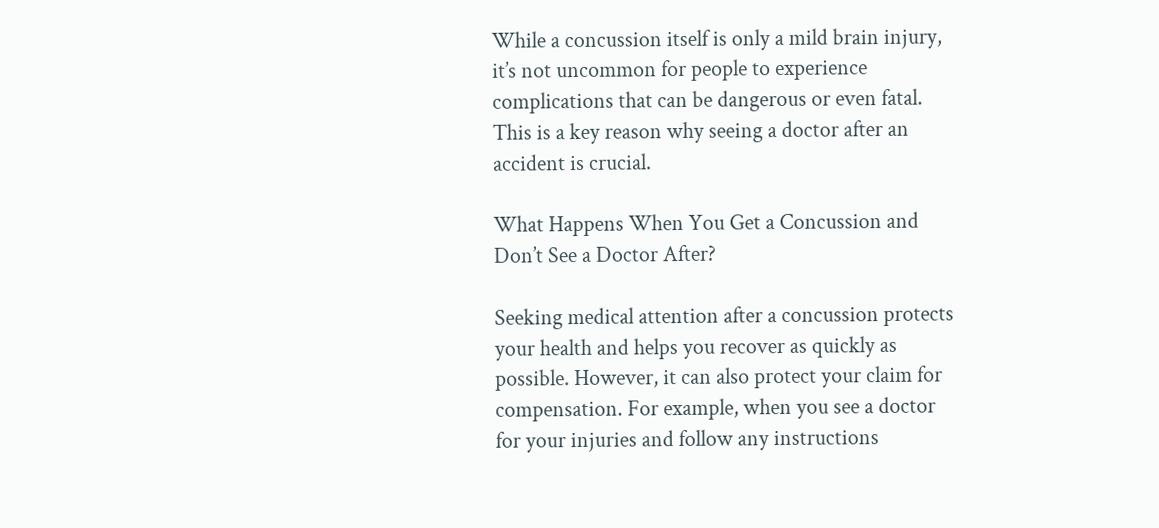While a concussion itself is only a mild brain injury, it’s not uncommon for people to experience complications that can be dangerous or even fatal. This is a key reason why seeing a doctor after an accident is crucial.

What Happens When You Get a Concussion and Don’t See a Doctor After?

Seeking medical attention after a concussion protects your health and helps you recover as quickly as possible. However, it can also protect your claim for compensation. For example, when you see a doctor for your injuries and follow any instructions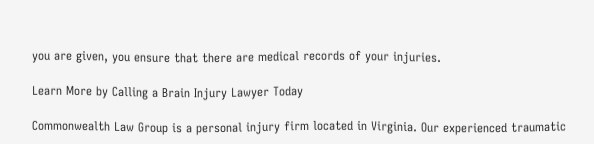you are given, you ensure that there are medical records of your injuries.

Learn More by Calling a Brain Injury Lawyer Today

Commonwealth Law Group is a personal injury firm located in Virginia. Our experienced traumatic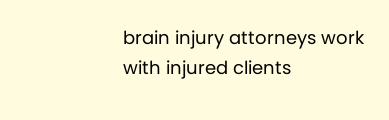brain injury attorneys work with injured clients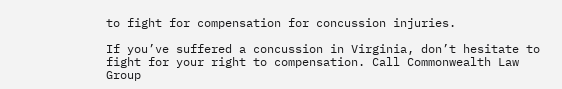to fight for compensation for concussion injuries.

If you’ve suffered a concussion in Virginia, don’t hesitate to fight for your right to compensation. Call Commonwealth Law Group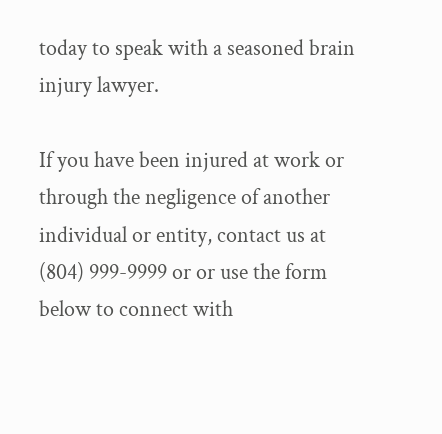today to speak with a seasoned brain injury lawyer.

If you have been injured at work or through the negligence of another individual or entity, contact us at (804) 999-9999 or or use the form below to connect with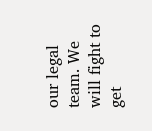our legal team. We will fight to get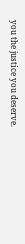you the justice you deserve.